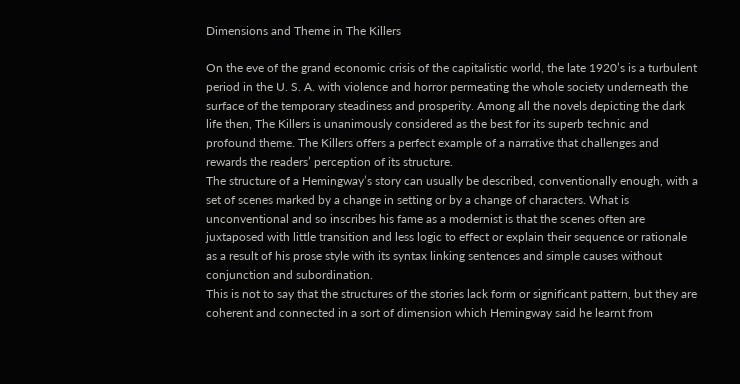Dimensions and Theme in The Killers

On the eve of the grand economic crisis of the capitalistic world, the late 1920’s is a turbulent period in the U. S. A. with violence and horror permeating the whole society underneath the surface of the temporary steadiness and prosperity. Among all the novels depicting the dark life then, The Killers is unanimously considered as the best for its superb technic and profound theme. The Killers offers a perfect example of a narrative that challenges and rewards the readers’ perception of its structure.
The structure of a Hemingway’s story can usually be described, conventionally enough, with a set of scenes marked by a change in setting or by a change of characters. What is unconventional and so inscribes his fame as a modernist is that the scenes often are juxtaposed with little transition and less logic to effect or explain their sequence or rationale as a result of his prose style with its syntax linking sentences and simple causes without conjunction and subordination.
This is not to say that the structures of the stories lack form or significant pattern, but they are coherent and connected in a sort of dimension which Hemingway said he learnt from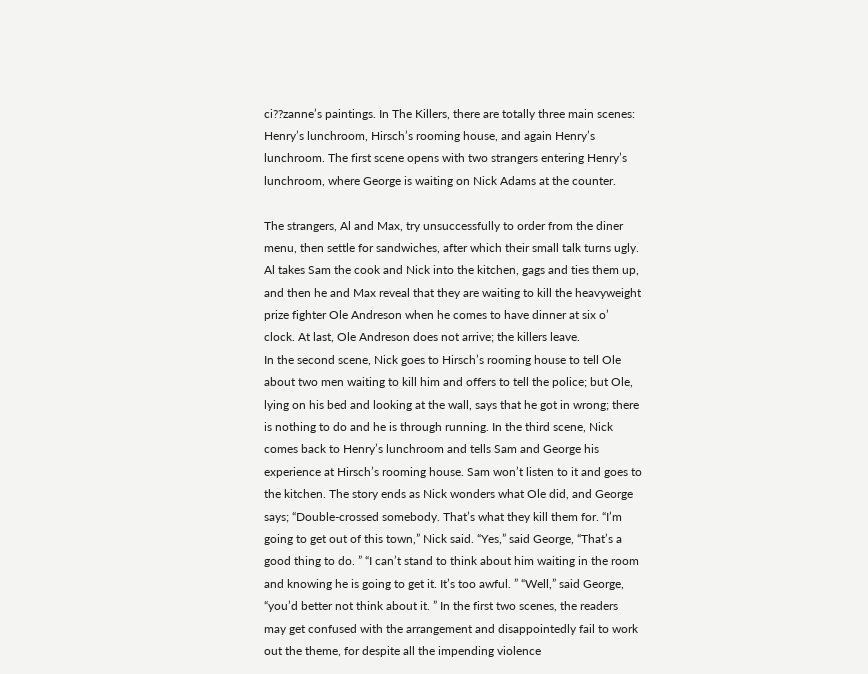ci??zanne’s paintings. In The Killers, there are totally three main scenes: Henry’s lunchroom, Hirsch’s rooming house, and again Henry’s lunchroom. The first scene opens with two strangers entering Henry’s lunchroom, where George is waiting on Nick Adams at the counter.

The strangers, Al and Max, try unsuccessfully to order from the diner menu, then settle for sandwiches, after which their small talk turns ugly. Al takes Sam the cook and Nick into the kitchen, gags and ties them up, and then he and Max reveal that they are waiting to kill the heavyweight prize fighter Ole Andreson when he comes to have dinner at six o’ clock. At last, Ole Andreson does not arrive; the killers leave.
In the second scene, Nick goes to Hirsch’s rooming house to tell Ole about two men waiting to kill him and offers to tell the police; but Ole, lying on his bed and looking at the wall, says that he got in wrong; there is nothing to do and he is through running. In the third scene, Nick comes back to Henry’s lunchroom and tells Sam and George his experience at Hirsch’s rooming house. Sam won’t listen to it and goes to the kitchen. The story ends as Nick wonders what Ole did, and George says; “Double-crossed somebody. That’s what they kill them for. “I’m going to get out of this town,” Nick said. “Yes,” said George, “That’s a good thing to do. ” “I can’t stand to think about him waiting in the room and knowing he is going to get it. It’s too awful. ” “Well,” said George, “you’d better not think about it. ” In the first two scenes, the readers may get confused with the arrangement and disappointedly fail to work out the theme, for despite all the impending violence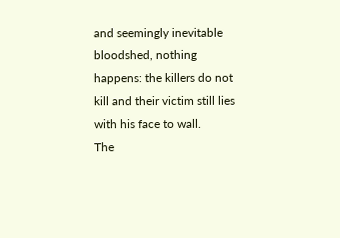and seemingly inevitable bloodshed, nothing happens: the killers do not kill and their victim still lies with his face to wall.
The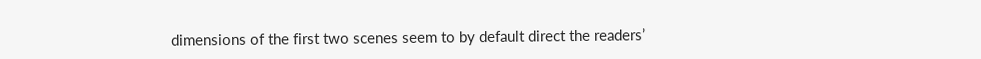dimensions of the first two scenes seem to by default direct the readers’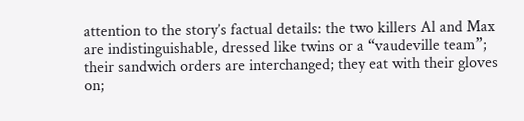attention to the story’s factual details: the two killers Al and Max are indistinguishable, dressed like twins or a “vaudeville team”; their sandwich orders are interchanged; they eat with their gloves on;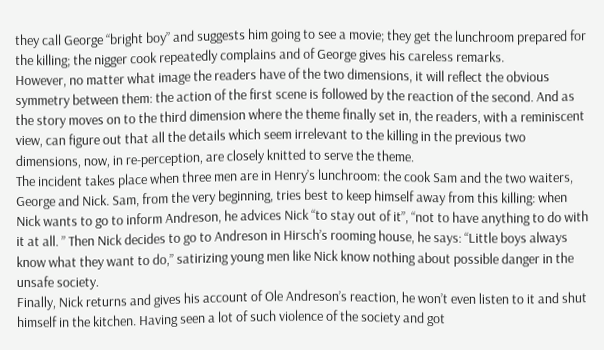they call George “bright boy” and suggests him going to see a movie; they get the lunchroom prepared for the killing; the nigger cook repeatedly complains and of George gives his careless remarks.
However, no matter what image the readers have of the two dimensions, it will reflect the obvious symmetry between them: the action of the first scene is followed by the reaction of the second. And as the story moves on to the third dimension where the theme finally set in, the readers, with a reminiscent view, can figure out that all the details which seem irrelevant to the killing in the previous two dimensions, now, in re-perception, are closely knitted to serve the theme.
The incident takes place when three men are in Henry’s lunchroom: the cook Sam and the two waiters, George and Nick. Sam, from the very beginning, tries best to keep himself away from this killing: when Nick wants to go to inform Andreson, he advices Nick “to stay out of it”, “not to have anything to do with it at all. ” Then Nick decides to go to Andreson in Hirsch’s rooming house, he says: “Little boys always know what they want to do,” satirizing young men like Nick know nothing about possible danger in the unsafe society.
Finally, Nick returns and gives his account of Ole Andreson’s reaction, he won’t even listen to it and shut himself in the kitchen. Having seen a lot of such violence of the society and got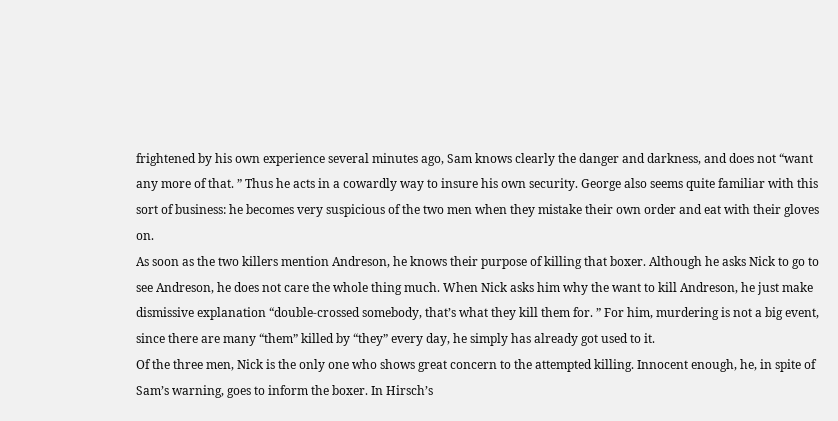frightened by his own experience several minutes ago, Sam knows clearly the danger and darkness, and does not “want any more of that. ” Thus he acts in a cowardly way to insure his own security. George also seems quite familiar with this sort of business: he becomes very suspicious of the two men when they mistake their own order and eat with their gloves on.
As soon as the two killers mention Andreson, he knows their purpose of killing that boxer. Although he asks Nick to go to see Andreson, he does not care the whole thing much. When Nick asks him why the want to kill Andreson, he just make dismissive explanation “double-crossed somebody, that’s what they kill them for. ” For him, murdering is not a big event, since there are many “them” killed by “they” every day, he simply has already got used to it.
Of the three men, Nick is the only one who shows great concern to the attempted killing. Innocent enough, he, in spite of Sam’s warning, goes to inform the boxer. In Hirsch’s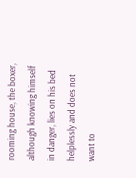rooming house, the boxer, although knowing himself in danger, lies on his bed helplessly and does not want to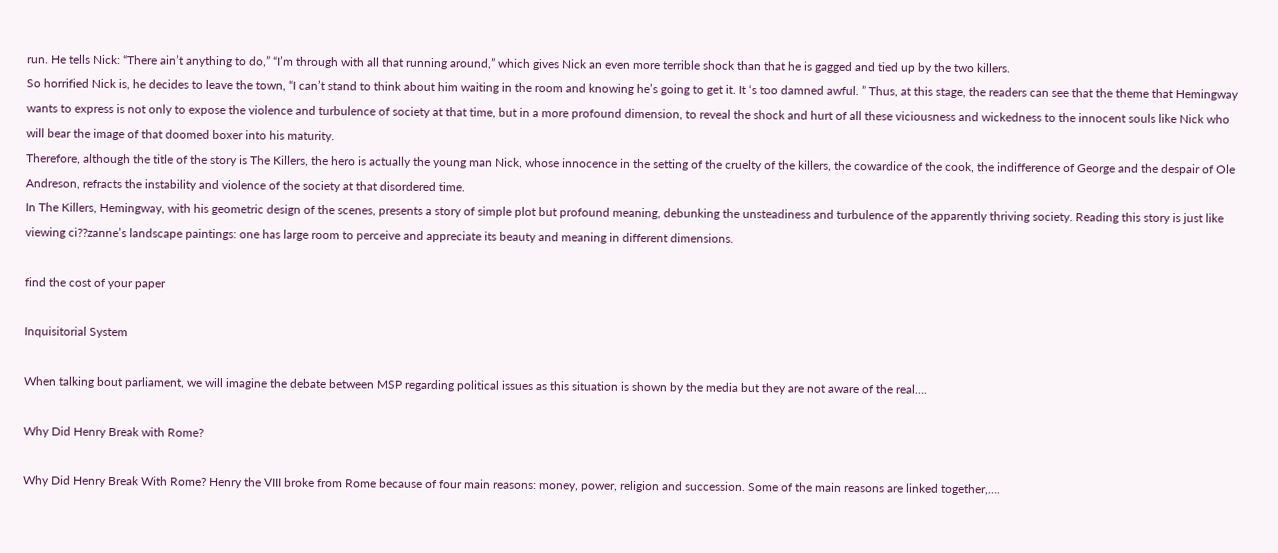run. He tells Nick: “There ain’t anything to do,” “I’m through with all that running around,” which gives Nick an even more terrible shock than that he is gagged and tied up by the two killers.
So horrified Nick is, he decides to leave the town, “I can’t stand to think about him waiting in the room and knowing he’s going to get it. It ‘s too damned awful. ” Thus, at this stage, the readers can see that the theme that Hemingway wants to express is not only to expose the violence and turbulence of society at that time, but in a more profound dimension, to reveal the shock and hurt of all these viciousness and wickedness to the innocent souls like Nick who will bear the image of that doomed boxer into his maturity.
Therefore, although the title of the story is The Killers, the hero is actually the young man Nick, whose innocence in the setting of the cruelty of the killers, the cowardice of the cook, the indifference of George and the despair of Ole Andreson, refracts the instability and violence of the society at that disordered time.
In The Killers, Hemingway, with his geometric design of the scenes, presents a story of simple plot but profound meaning, debunking the unsteadiness and turbulence of the apparently thriving society. Reading this story is just like viewing ci??zanne’s landscape paintings: one has large room to perceive and appreciate its beauty and meaning in different dimensions.

find the cost of your paper

Inquisitorial System

When talking bout parliament, we will imagine the debate between MSP regarding political issues as this situation is shown by the media but they are not aware of the real….

Why Did Henry Break with Rome?

Why Did Henry Break With Rome? Henry the VIII broke from Rome because of four main reasons: money, power, religion and succession. Some of the main reasons are linked together,….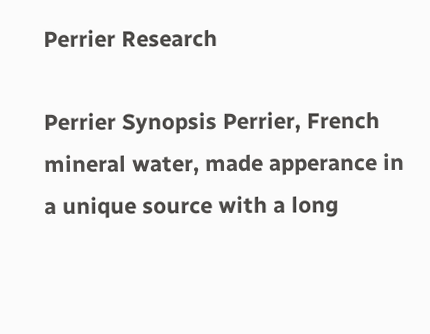Perrier Research

Perrier Synopsis Perrier, French mineral water, made apperance in a unique source with a long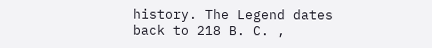history. The Legend dates back to 218 B. C. ,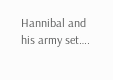Hannibal and his army set….